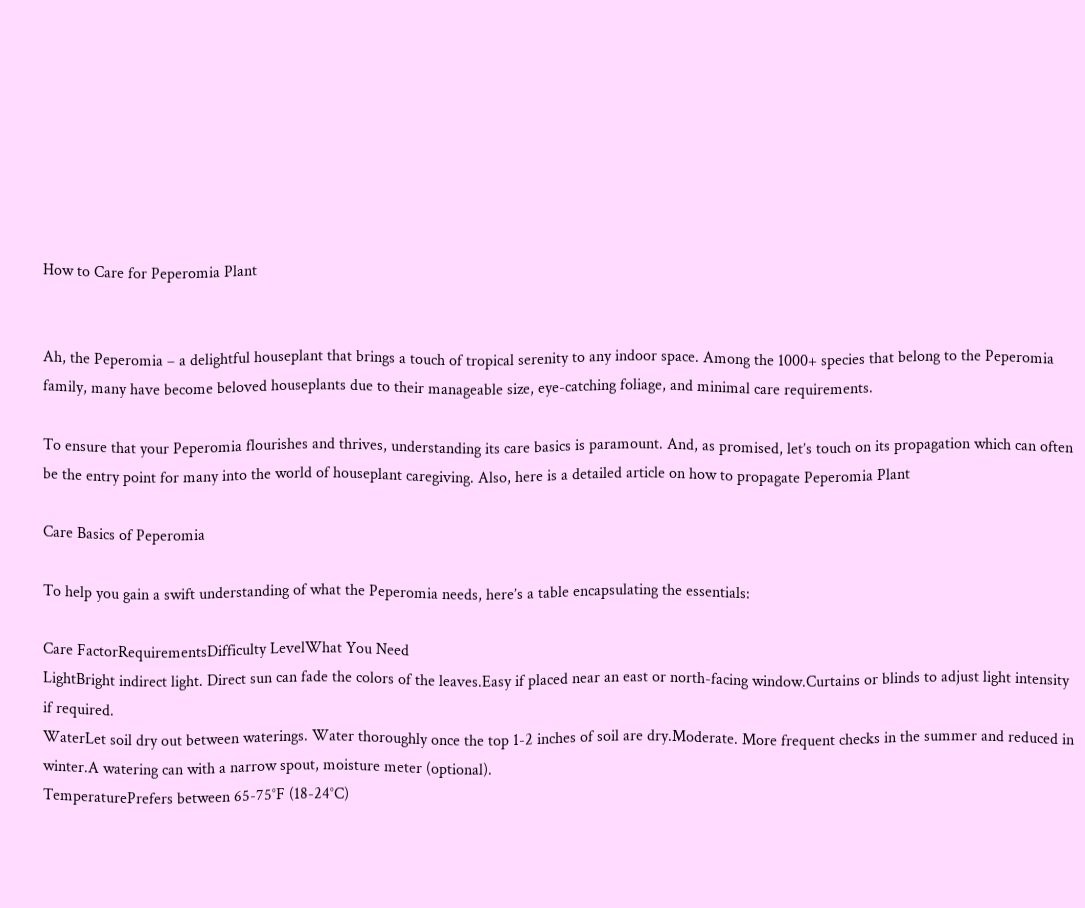How to Care for Peperomia Plant


Ah, the Peperomia – a delightful houseplant that brings a touch of tropical serenity to any indoor space. Among the 1000+ species that belong to the Peperomia family, many have become beloved houseplants due to their manageable size, eye-catching foliage, and minimal care requirements.

To ensure that your Peperomia flourishes and thrives, understanding its care basics is paramount. And, as promised, let’s touch on its propagation which can often be the entry point for many into the world of houseplant caregiving. Also, here is a detailed article on how to propagate Peperomia Plant

Care Basics of Peperomia

To help you gain a swift understanding of what the Peperomia needs, here’s a table encapsulating the essentials:

Care FactorRequirementsDifficulty LevelWhat You Need
LightBright indirect light. Direct sun can fade the colors of the leaves.Easy if placed near an east or north-facing window.Curtains or blinds to adjust light intensity if required.
WaterLet soil dry out between waterings. Water thoroughly once the top 1-2 inches of soil are dry.Moderate. More frequent checks in the summer and reduced in winter.A watering can with a narrow spout, moisture meter (optional).
TemperaturePrefers between 65-75°F (18-24°C)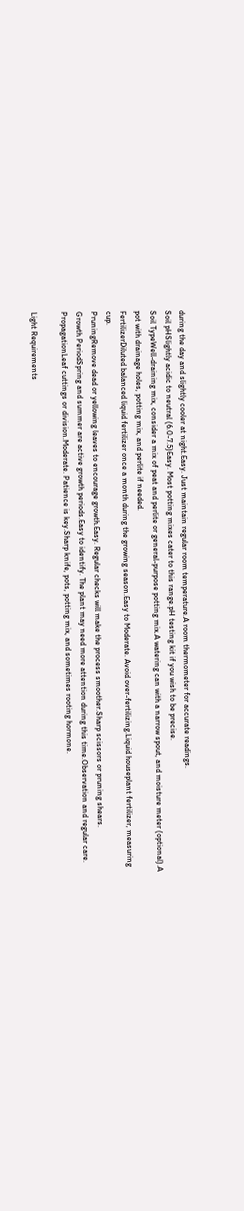during the day and slightly cooler at night.Easy. Just maintain regular room temperature.A room thermometer for accurate readings.
Soil pHSlightly acidic to neutral (6.0-7.5)Easy. Most potting mixes cater to this range.pH testing kit if you wish to be precise.
Soil TypeWell-draining mix, consider a mix of peat and perlite or general-purpose potting mix.A watering can with a narrow spout, and moisture meter (optional).A pot with drainage holes, potting mix, and perlite if needed.
FertilizerDiluted balanced liquid fertilizer once a month during the growing season.Easy to Moderate. Avoid over-fertilizing.Liquid houseplant fertilizer, measuring cup.
PruningRemove dead or yellowing leaves to encourage growth.Easy. Regular checks will make the process smoother.Sharp scissors or pruning shears.
Growth PeriodSpring and summer are active growth periods.Easy to identify. The plant may need more attention during this time.Observation and regular care.
PropagationLeaf cuttings or division.Moderate. Patience is key.Sharp knife, pots, potting mix, and sometimes rooting hormone.

Light Requirements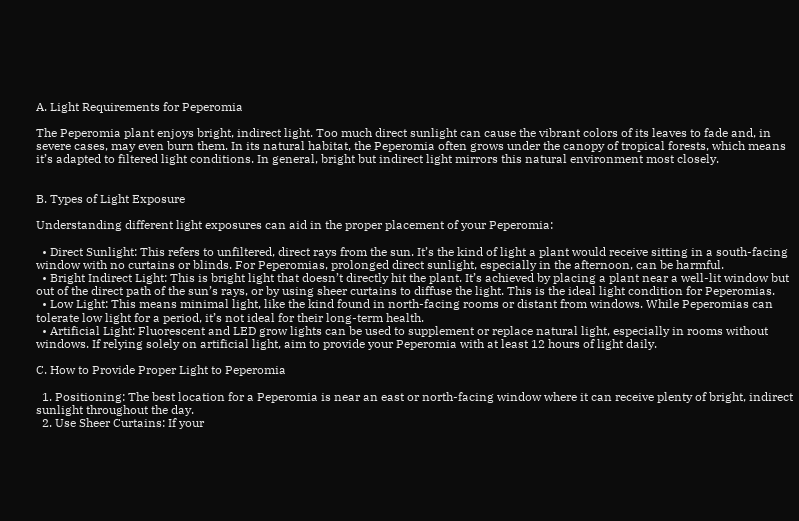A. Light Requirements for Peperomia

The Peperomia plant enjoys bright, indirect light. Too much direct sunlight can cause the vibrant colors of its leaves to fade and, in severe cases, may even burn them. In its natural habitat, the Peperomia often grows under the canopy of tropical forests, which means it’s adapted to filtered light conditions. In general, bright but indirect light mirrors this natural environment most closely.


B. Types of Light Exposure

Understanding different light exposures can aid in the proper placement of your Peperomia:

  • Direct Sunlight: This refers to unfiltered, direct rays from the sun. It’s the kind of light a plant would receive sitting in a south-facing window with no curtains or blinds. For Peperomias, prolonged direct sunlight, especially in the afternoon, can be harmful.
  • Bright Indirect Light: This is bright light that doesn’t directly hit the plant. It’s achieved by placing a plant near a well-lit window but out of the direct path of the sun’s rays, or by using sheer curtains to diffuse the light. This is the ideal light condition for Peperomias.
  • Low Light: This means minimal light, like the kind found in north-facing rooms or distant from windows. While Peperomias can tolerate low light for a period, it’s not ideal for their long-term health.
  • Artificial Light: Fluorescent and LED grow lights can be used to supplement or replace natural light, especially in rooms without windows. If relying solely on artificial light, aim to provide your Peperomia with at least 12 hours of light daily.

C. How to Provide Proper Light to Peperomia

  1. Positioning: The best location for a Peperomia is near an east or north-facing window where it can receive plenty of bright, indirect sunlight throughout the day.
  2. Use Sheer Curtains: If your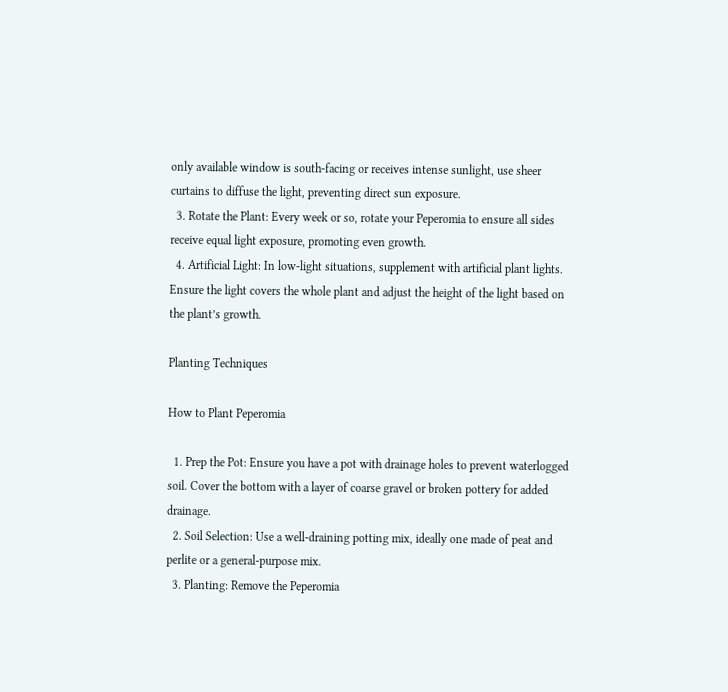only available window is south-facing or receives intense sunlight, use sheer curtains to diffuse the light, preventing direct sun exposure.
  3. Rotate the Plant: Every week or so, rotate your Peperomia to ensure all sides receive equal light exposure, promoting even growth.
  4. Artificial Light: In low-light situations, supplement with artificial plant lights. Ensure the light covers the whole plant and adjust the height of the light based on the plant’s growth.

Planting Techniques

How to Plant Peperomia

  1. Prep the Pot: Ensure you have a pot with drainage holes to prevent waterlogged soil. Cover the bottom with a layer of coarse gravel or broken pottery for added drainage.
  2. Soil Selection: Use a well-draining potting mix, ideally one made of peat and perlite or a general-purpose mix.
  3. Planting: Remove the Peperomia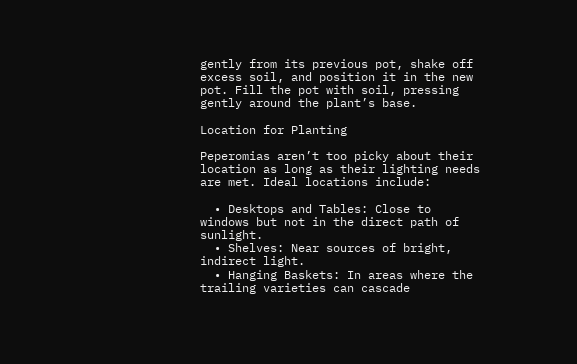gently from its previous pot, shake off excess soil, and position it in the new pot. Fill the pot with soil, pressing gently around the plant’s base.

Location for Planting

Peperomias aren’t too picky about their location as long as their lighting needs are met. Ideal locations include:

  • Desktops and Tables: Close to windows but not in the direct path of sunlight.
  • Shelves: Near sources of bright, indirect light.
  • Hanging Baskets: In areas where the trailing varieties can cascade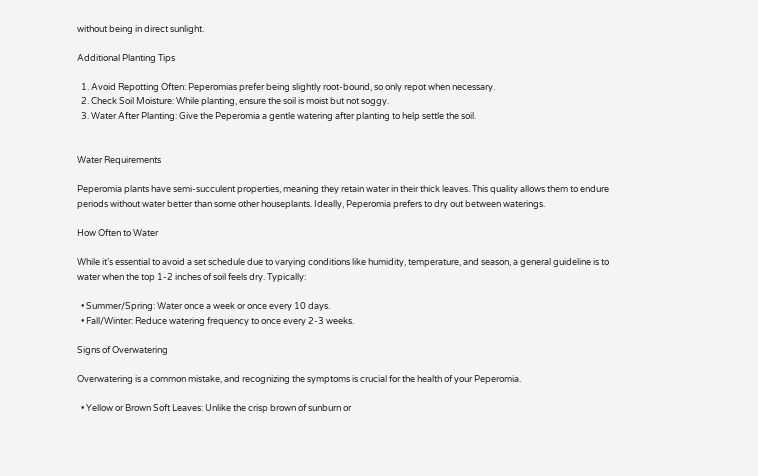without being in direct sunlight.

Additional Planting Tips

  1. Avoid Repotting Often: Peperomias prefer being slightly root-bound, so only repot when necessary.
  2. Check Soil Moisture: While planting, ensure the soil is moist but not soggy.
  3. Water After Planting: Give the Peperomia a gentle watering after planting to help settle the soil.


Water Requirements

Peperomia plants have semi-succulent properties, meaning they retain water in their thick leaves. This quality allows them to endure periods without water better than some other houseplants. Ideally, Peperomia prefers to dry out between waterings.

How Often to Water

While it’s essential to avoid a set schedule due to varying conditions like humidity, temperature, and season, a general guideline is to water when the top 1-2 inches of soil feels dry. Typically:

  • Summer/Spring: Water once a week or once every 10 days.
  • Fall/Winter: Reduce watering frequency to once every 2-3 weeks.

Signs of Overwatering

Overwatering is a common mistake, and recognizing the symptoms is crucial for the health of your Peperomia.

  • Yellow or Brown Soft Leaves: Unlike the crisp brown of sunburn or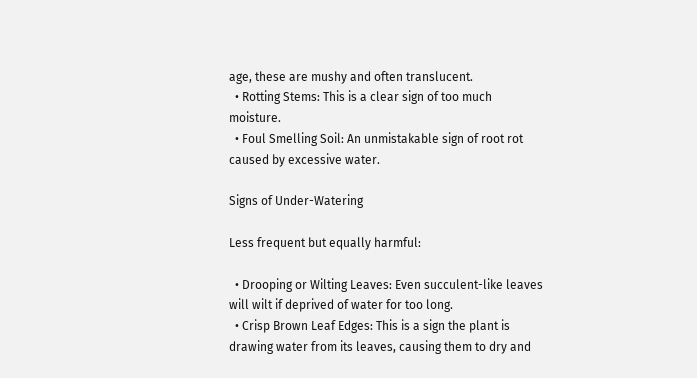age, these are mushy and often translucent.
  • Rotting Stems: This is a clear sign of too much moisture.
  • Foul Smelling Soil: An unmistakable sign of root rot caused by excessive water.

Signs of Under-Watering

Less frequent but equally harmful:

  • Drooping or Wilting Leaves: Even succulent-like leaves will wilt if deprived of water for too long.
  • Crisp Brown Leaf Edges: This is a sign the plant is drawing water from its leaves, causing them to dry and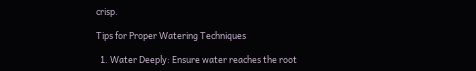crisp.

Tips for Proper Watering Techniques

  1. Water Deeply: Ensure water reaches the root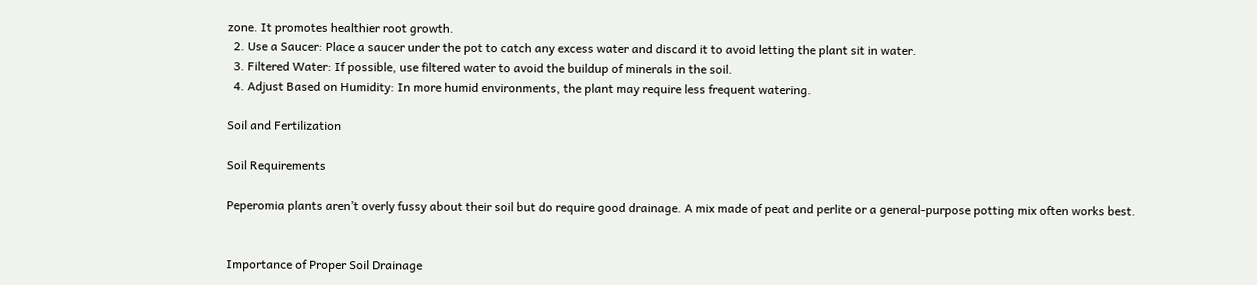zone. It promotes healthier root growth.
  2. Use a Saucer: Place a saucer under the pot to catch any excess water and discard it to avoid letting the plant sit in water.
  3. Filtered Water: If possible, use filtered water to avoid the buildup of minerals in the soil.
  4. Adjust Based on Humidity: In more humid environments, the plant may require less frequent watering.

Soil and Fertilization

Soil Requirements

Peperomia plants aren’t overly fussy about their soil but do require good drainage. A mix made of peat and perlite or a general-purpose potting mix often works best.


Importance of Proper Soil Drainage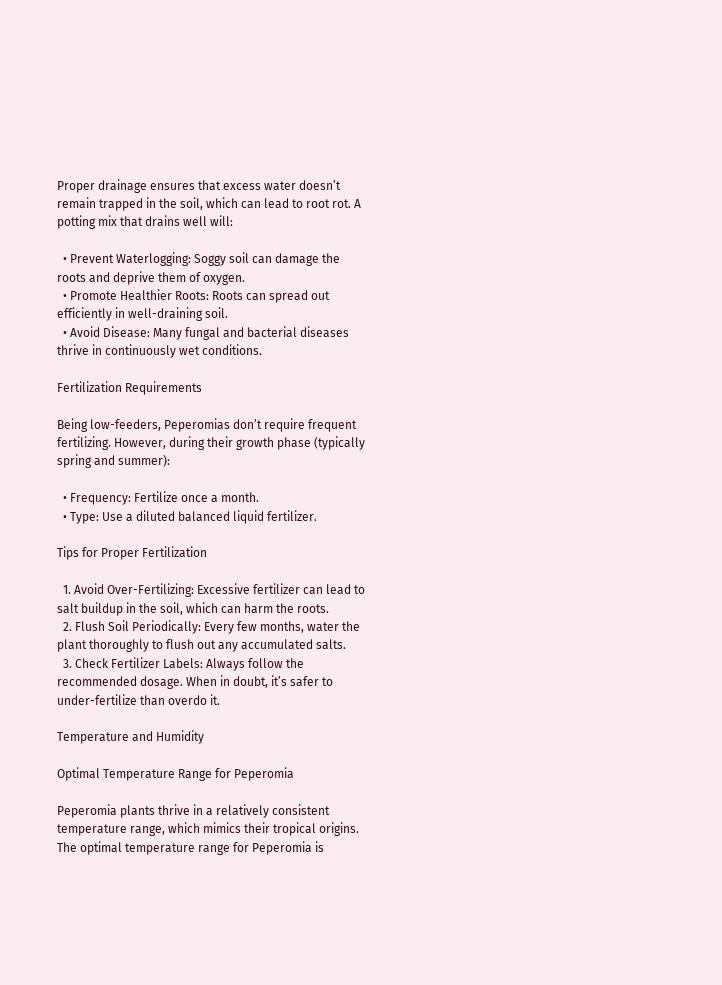Proper drainage ensures that excess water doesn’t remain trapped in the soil, which can lead to root rot. A potting mix that drains well will:

  • Prevent Waterlogging: Soggy soil can damage the roots and deprive them of oxygen.
  • Promote Healthier Roots: Roots can spread out efficiently in well-draining soil.
  • Avoid Disease: Many fungal and bacterial diseases thrive in continuously wet conditions.

Fertilization Requirements

Being low-feeders, Peperomias don’t require frequent fertilizing. However, during their growth phase (typically spring and summer):

  • Frequency: Fertilize once a month.
  • Type: Use a diluted balanced liquid fertilizer.

Tips for Proper Fertilization

  1. Avoid Over-Fertilizing: Excessive fertilizer can lead to salt buildup in the soil, which can harm the roots.
  2. Flush Soil Periodically: Every few months, water the plant thoroughly to flush out any accumulated salts.
  3. Check Fertilizer Labels: Always follow the recommended dosage. When in doubt, it’s safer to under-fertilize than overdo it.

Temperature and Humidity

Optimal Temperature Range for Peperomia

Peperomia plants thrive in a relatively consistent temperature range, which mimics their tropical origins. The optimal temperature range for Peperomia is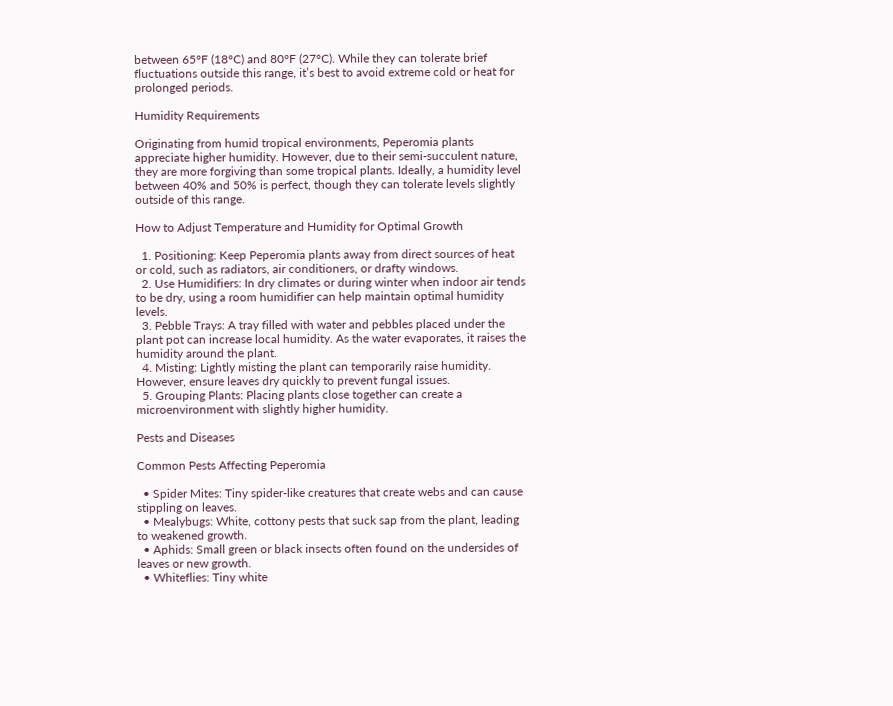between 65°F (18°C) and 80°F (27°C). While they can tolerate brief fluctuations outside this range, it’s best to avoid extreme cold or heat for prolonged periods.

Humidity Requirements

Originating from humid tropical environments, Peperomia plants appreciate higher humidity. However, due to their semi-succulent nature, they are more forgiving than some tropical plants. Ideally, a humidity level between 40% and 50% is perfect, though they can tolerate levels slightly outside of this range.

How to Adjust Temperature and Humidity for Optimal Growth

  1. Positioning: Keep Peperomia plants away from direct sources of heat or cold, such as radiators, air conditioners, or drafty windows.
  2. Use Humidifiers: In dry climates or during winter when indoor air tends to be dry, using a room humidifier can help maintain optimal humidity levels.
  3. Pebble Trays: A tray filled with water and pebbles placed under the plant pot can increase local humidity. As the water evaporates, it raises the humidity around the plant.
  4. Misting: Lightly misting the plant can temporarily raise humidity. However, ensure leaves dry quickly to prevent fungal issues.
  5. Grouping Plants: Placing plants close together can create a microenvironment with slightly higher humidity.

Pests and Diseases

Common Pests Affecting Peperomia

  • Spider Mites: Tiny spider-like creatures that create webs and can cause stippling on leaves.
  • Mealybugs: White, cottony pests that suck sap from the plant, leading to weakened growth.
  • Aphids: Small green or black insects often found on the undersides of leaves or new growth.
  • Whiteflies: Tiny white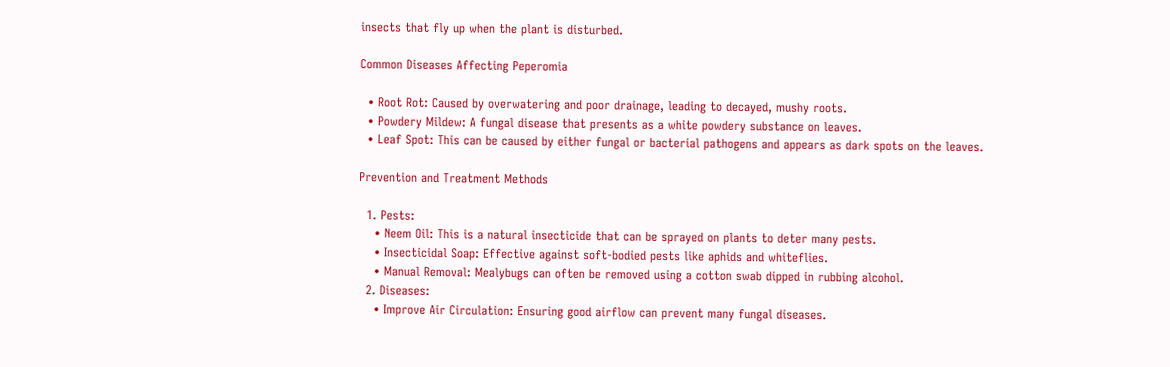insects that fly up when the plant is disturbed.

Common Diseases Affecting Peperomia

  • Root Rot: Caused by overwatering and poor drainage, leading to decayed, mushy roots.
  • Powdery Mildew: A fungal disease that presents as a white powdery substance on leaves.
  • Leaf Spot: This can be caused by either fungal or bacterial pathogens and appears as dark spots on the leaves.

Prevention and Treatment Methods

  1. Pests:
    • Neem Oil: This is a natural insecticide that can be sprayed on plants to deter many pests.
    • Insecticidal Soap: Effective against soft-bodied pests like aphids and whiteflies.
    • Manual Removal: Mealybugs can often be removed using a cotton swab dipped in rubbing alcohol.
  2. Diseases:
    • Improve Air Circulation: Ensuring good airflow can prevent many fungal diseases.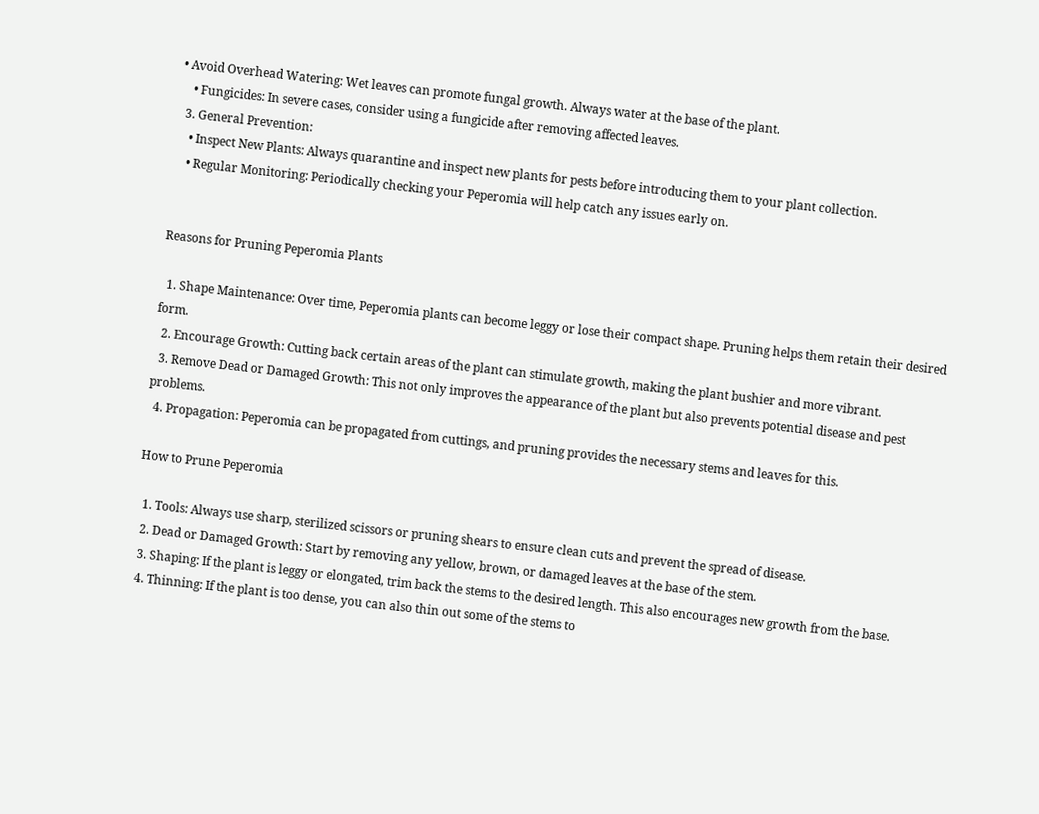• Avoid Overhead Watering: Wet leaves can promote fungal growth. Always water at the base of the plant.
    • Fungicides: In severe cases, consider using a fungicide after removing affected leaves.
  3. General Prevention:
    • Inspect New Plants: Always quarantine and inspect new plants for pests before introducing them to your plant collection.
    • Regular Monitoring: Periodically checking your Peperomia will help catch any issues early on.


Reasons for Pruning Peperomia Plants

  1. Shape Maintenance: Over time, Peperomia plants can become leggy or lose their compact shape. Pruning helps them retain their desired form.
  2. Encourage Growth: Cutting back certain areas of the plant can stimulate growth, making the plant bushier and more vibrant.
  3. Remove Dead or Damaged Growth: This not only improves the appearance of the plant but also prevents potential disease and pest problems.
  4. Propagation: Peperomia can be propagated from cuttings, and pruning provides the necessary stems and leaves for this.

How to Prune Peperomia

  1. Tools: Always use sharp, sterilized scissors or pruning shears to ensure clean cuts and prevent the spread of disease.
  2. Dead or Damaged Growth: Start by removing any yellow, brown, or damaged leaves at the base of the stem.
  3. Shaping: If the plant is leggy or elongated, trim back the stems to the desired length. This also encourages new growth from the base.
  4. Thinning: If the plant is too dense, you can also thin out some of the stems to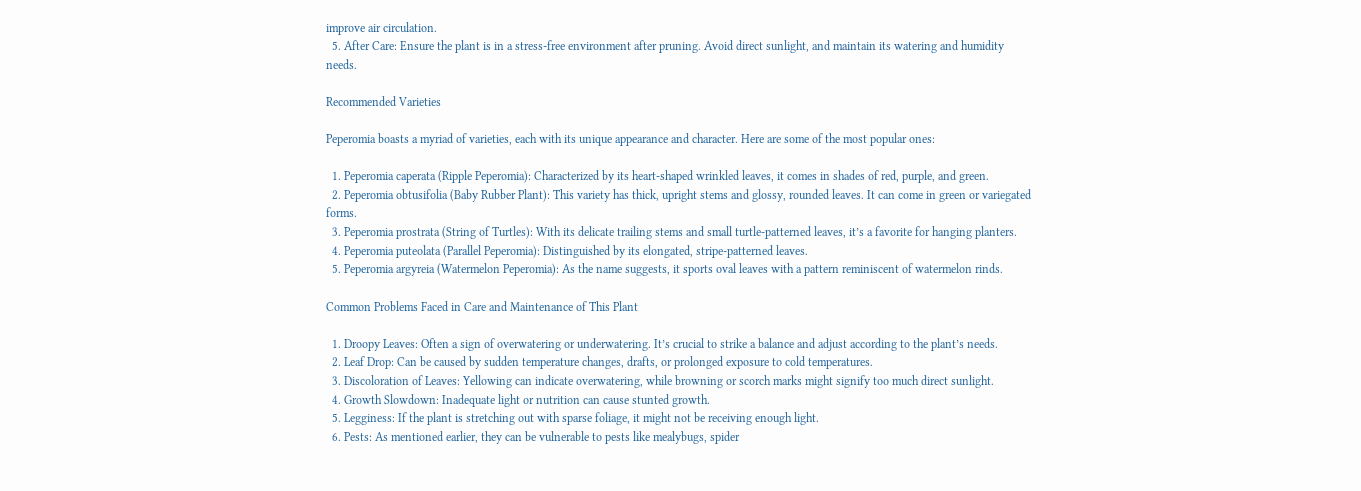improve air circulation.
  5. After Care: Ensure the plant is in a stress-free environment after pruning. Avoid direct sunlight, and maintain its watering and humidity needs.

Recommended Varieties

Peperomia boasts a myriad of varieties, each with its unique appearance and character. Here are some of the most popular ones:

  1. Peperomia caperata (Ripple Peperomia): Characterized by its heart-shaped wrinkled leaves, it comes in shades of red, purple, and green.
  2. Peperomia obtusifolia (Baby Rubber Plant): This variety has thick, upright stems and glossy, rounded leaves. It can come in green or variegated forms.
  3. Peperomia prostrata (String of Turtles): With its delicate trailing stems and small turtle-patterned leaves, it’s a favorite for hanging planters.
  4. Peperomia puteolata (Parallel Peperomia): Distinguished by its elongated, stripe-patterned leaves.
  5. Peperomia argyreia (Watermelon Peperomia): As the name suggests, it sports oval leaves with a pattern reminiscent of watermelon rinds.

Common Problems Faced in Care and Maintenance of This Plant

  1. Droopy Leaves: Often a sign of overwatering or underwatering. It’s crucial to strike a balance and adjust according to the plant’s needs.
  2. Leaf Drop: Can be caused by sudden temperature changes, drafts, or prolonged exposure to cold temperatures.
  3. Discoloration of Leaves: Yellowing can indicate overwatering, while browning or scorch marks might signify too much direct sunlight.
  4. Growth Slowdown: Inadequate light or nutrition can cause stunted growth.
  5. Legginess: If the plant is stretching out with sparse foliage, it might not be receiving enough light.
  6. Pests: As mentioned earlier, they can be vulnerable to pests like mealybugs, spider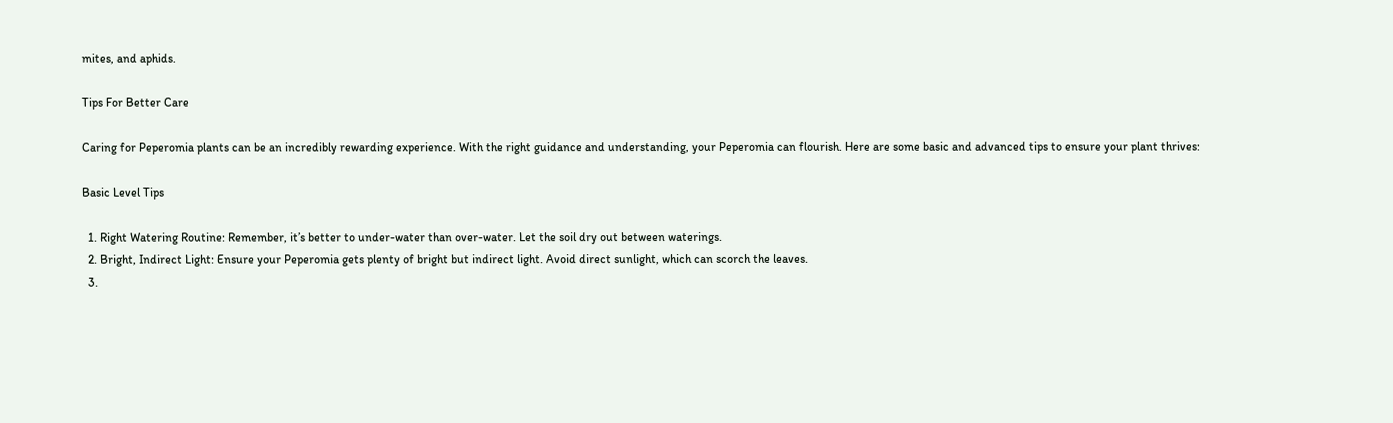mites, and aphids.

Tips For Better Care

Caring for Peperomia plants can be an incredibly rewarding experience. With the right guidance and understanding, your Peperomia can flourish. Here are some basic and advanced tips to ensure your plant thrives:

Basic Level Tips

  1. Right Watering Routine: Remember, it’s better to under-water than over-water. Let the soil dry out between waterings.
  2. Bright, Indirect Light: Ensure your Peperomia gets plenty of bright but indirect light. Avoid direct sunlight, which can scorch the leaves.
  3.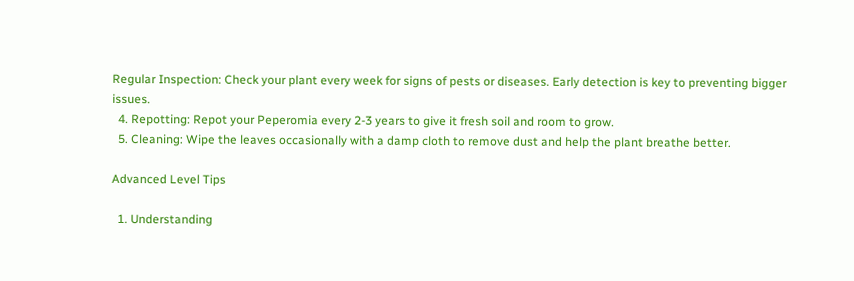Regular Inspection: Check your plant every week for signs of pests or diseases. Early detection is key to preventing bigger issues.
  4. Repotting: Repot your Peperomia every 2-3 years to give it fresh soil and room to grow.
  5. Cleaning: Wipe the leaves occasionally with a damp cloth to remove dust and help the plant breathe better.

Advanced Level Tips

  1. Understanding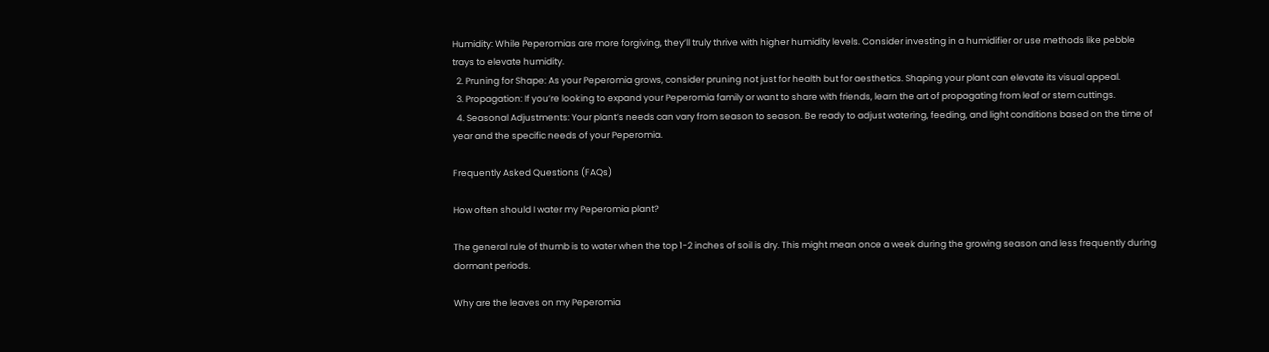Humidity: While Peperomias are more forgiving, they’ll truly thrive with higher humidity levels. Consider investing in a humidifier or use methods like pebble trays to elevate humidity.
  2. Pruning for Shape: As your Peperomia grows, consider pruning not just for health but for aesthetics. Shaping your plant can elevate its visual appeal.
  3. Propagation: If you’re looking to expand your Peperomia family or want to share with friends, learn the art of propagating from leaf or stem cuttings.
  4. Seasonal Adjustments: Your plant’s needs can vary from season to season. Be ready to adjust watering, feeding, and light conditions based on the time of year and the specific needs of your Peperomia.

Frequently Asked Questions (FAQs)

How often should I water my Peperomia plant?

The general rule of thumb is to water when the top 1-2 inches of soil is dry. This might mean once a week during the growing season and less frequently during dormant periods.

Why are the leaves on my Peperomia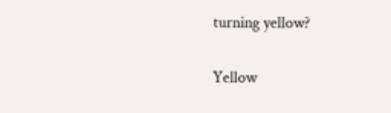turning yellow?

Yellow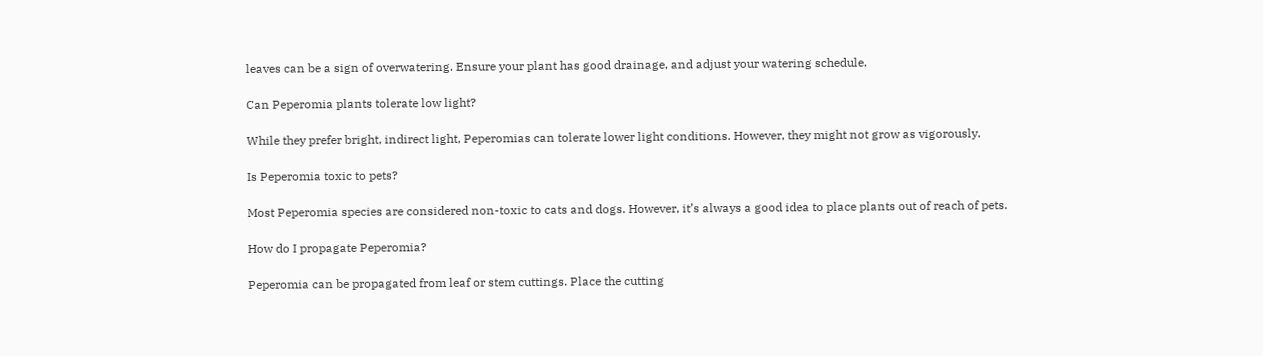leaves can be a sign of overwatering. Ensure your plant has good drainage, and adjust your watering schedule.

Can Peperomia plants tolerate low light?

While they prefer bright, indirect light, Peperomias can tolerate lower light conditions. However, they might not grow as vigorously.

Is Peperomia toxic to pets?

Most Peperomia species are considered non-toxic to cats and dogs. However, it’s always a good idea to place plants out of reach of pets.

How do I propagate Peperomia?

Peperomia can be propagated from leaf or stem cuttings. Place the cutting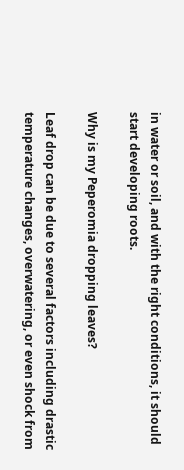in water or soil, and with the right conditions, it should start developing roots.

Why is my Peperomia dropping leaves?

Leaf drop can be due to several factors including drastic temperature changes, overwatering, or even shock from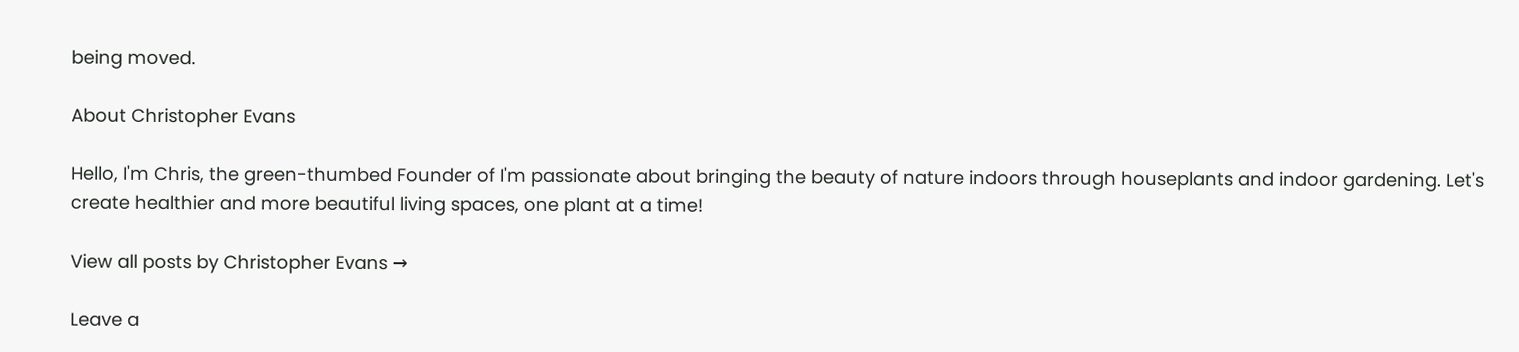being moved.

About Christopher Evans

Hello, I'm Chris, the green-thumbed Founder of I'm passionate about bringing the beauty of nature indoors through houseplants and indoor gardening. Let's create healthier and more beautiful living spaces, one plant at a time!

View all posts by Christopher Evans →

Leave a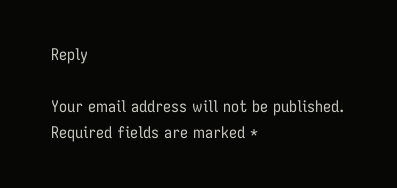Reply

Your email address will not be published. Required fields are marked *